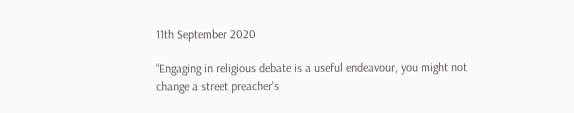11th September 2020

“Engaging in religious debate is a useful endeavour, you might not change a street preacher's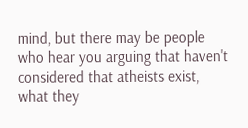mind, but there may be people who hear you arguing that haven't considered that atheists exist, what they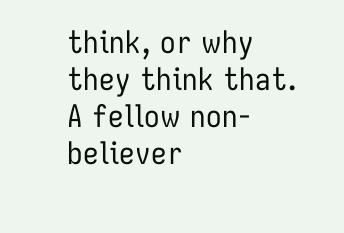think, or why they think that. A fellow non-believer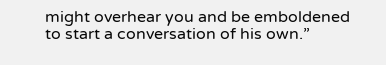might overhear you and be emboldened to start a conversation of his own.”